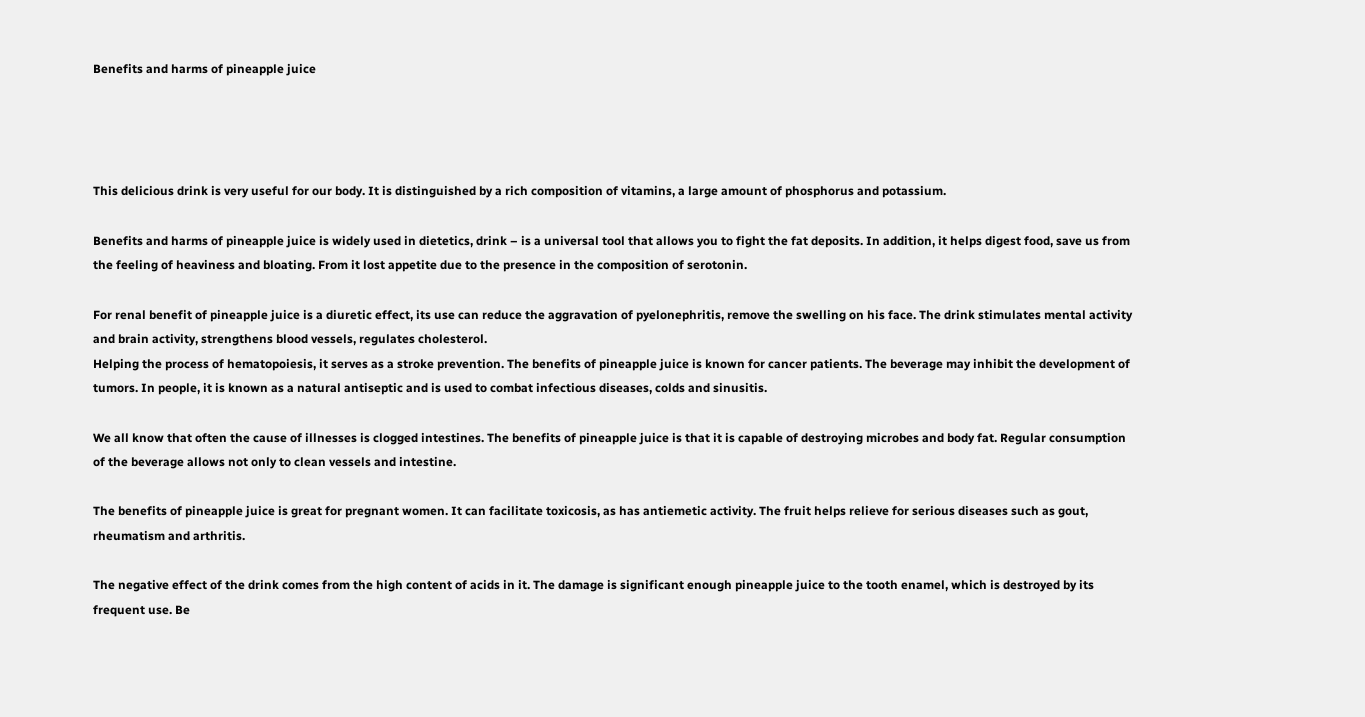Benefits and harms of pineapple juice




This delicious drink is very useful for our body. It is distinguished by a rich composition of vitamins, a large amount of phosphorus and potassium.

Benefits and harms of pineapple juice is widely used in dietetics, drink – is a universal tool that allows you to fight the fat deposits. In addition, it helps digest food, save us from the feeling of heaviness and bloating. From it lost appetite due to the presence in the composition of serotonin.

For renal benefit of pineapple juice is a diuretic effect, its use can reduce the aggravation of pyelonephritis, remove the swelling on his face. The drink stimulates mental activity and brain activity, strengthens blood vessels, regulates cholesterol.
Helping the process of hematopoiesis, it serves as a stroke prevention. The benefits of pineapple juice is known for cancer patients. The beverage may inhibit the development of tumors. In people, it is known as a natural antiseptic and is used to combat infectious diseases, colds and sinusitis.

We all know that often the cause of illnesses is clogged intestines. The benefits of pineapple juice is that it is capable of destroying microbes and body fat. Regular consumption of the beverage allows not only to clean vessels and intestine.

The benefits of pineapple juice is great for pregnant women. It can facilitate toxicosis, as has antiemetic activity. The fruit helps relieve for serious diseases such as gout, rheumatism and arthritis.

The negative effect of the drink comes from the high content of acids in it. The damage is significant enough pineapple juice to the tooth enamel, which is destroyed by its frequent use. Be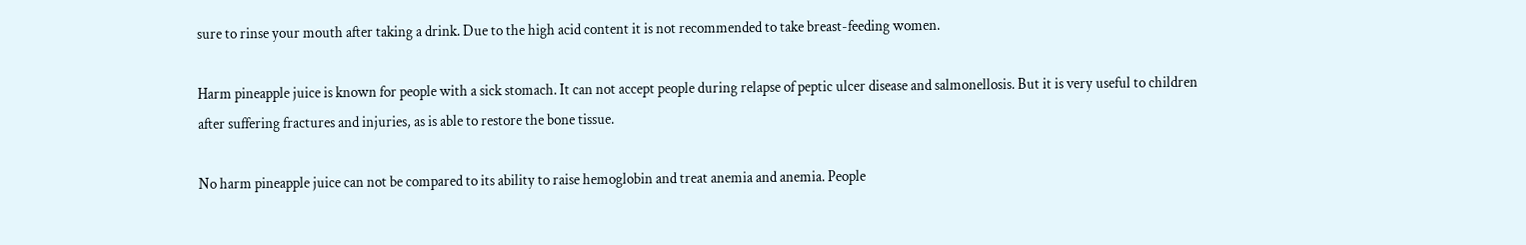sure to rinse your mouth after taking a drink. Due to the high acid content it is not recommended to take breast-feeding women.

Harm pineapple juice is known for people with a sick stomach. It can not accept people during relapse of peptic ulcer disease and salmonellosis. But it is very useful to children after suffering fractures and injuries, as is able to restore the bone tissue.

No harm pineapple juice can not be compared to its ability to raise hemoglobin and treat anemia and anemia. People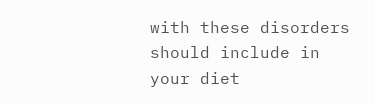with these disorders should include in your diet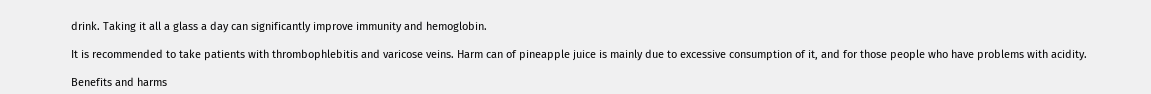drink. Taking it all a glass a day can significantly improve immunity and hemoglobin.

It is recommended to take patients with thrombophlebitis and varicose veins. Harm can of pineapple juice is mainly due to excessive consumption of it, and for those people who have problems with acidity.

Benefits and harms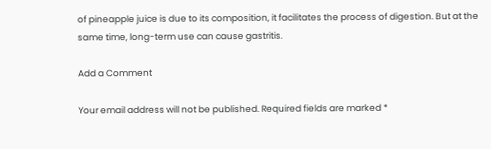of pineapple juice is due to its composition, it facilitates the process of digestion. But at the same time, long-term use can cause gastritis.

Add a Comment

Your email address will not be published. Required fields are marked *